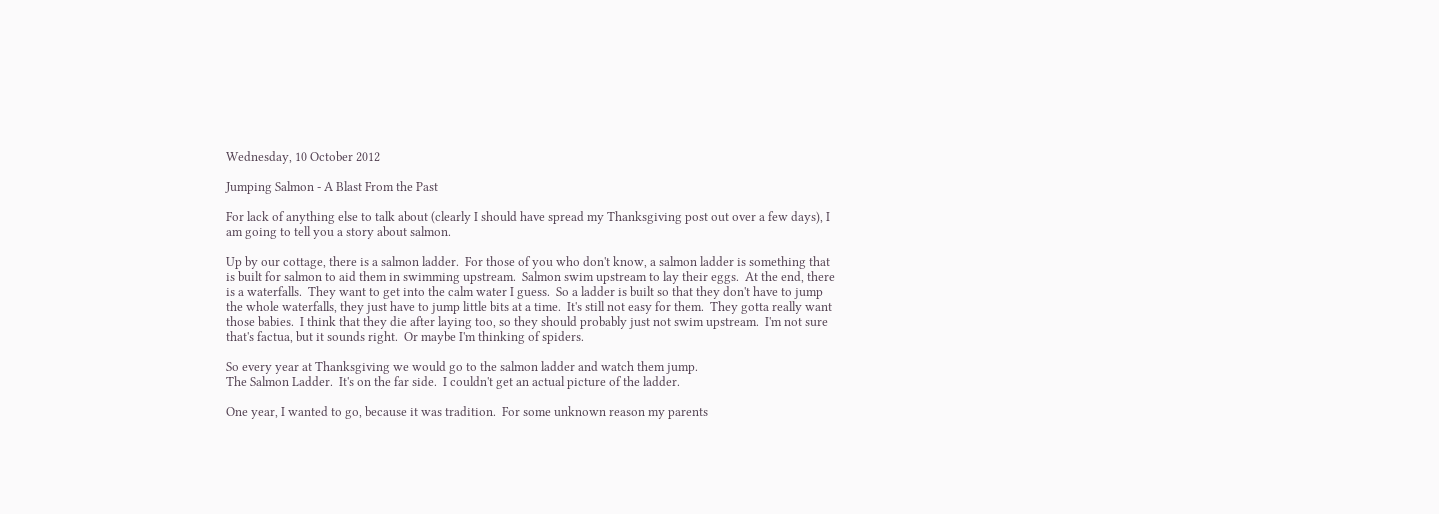Wednesday, 10 October 2012

Jumping Salmon - A Blast From the Past

For lack of anything else to talk about (clearly I should have spread my Thanksgiving post out over a few days), I am going to tell you a story about salmon.

Up by our cottage, there is a salmon ladder.  For those of you who don't know, a salmon ladder is something that is built for salmon to aid them in swimming upstream.  Salmon swim upstream to lay their eggs.  At the end, there is a waterfalls.  They want to get into the calm water I guess.  So a ladder is built so that they don't have to jump the whole waterfalls, they just have to jump little bits at a time.  It's still not easy for them.  They gotta really want those babies.  I think that they die after laying too, so they should probably just not swim upstream.  I'm not sure that's factua, but it sounds right.  Or maybe I'm thinking of spiders.

So every year at Thanksgiving we would go to the salmon ladder and watch them jump.
The Salmon Ladder.  It's on the far side.  I couldn't get an actual picture of the ladder.

One year, I wanted to go, because it was tradition.  For some unknown reason my parents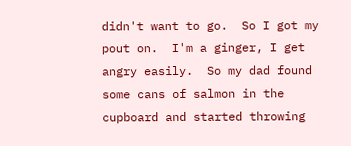didn't want to go.  So I got my pout on.  I'm a ginger, I get angry easily.  So my dad found some cans of salmon in the cupboard and started throwing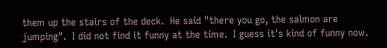them up the stairs of the deck.  He said "there you go, the salmon are jumping".  I did not find it funny at the time.  I guess it's kind of funny now.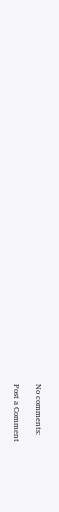No comments:

Post a Comment